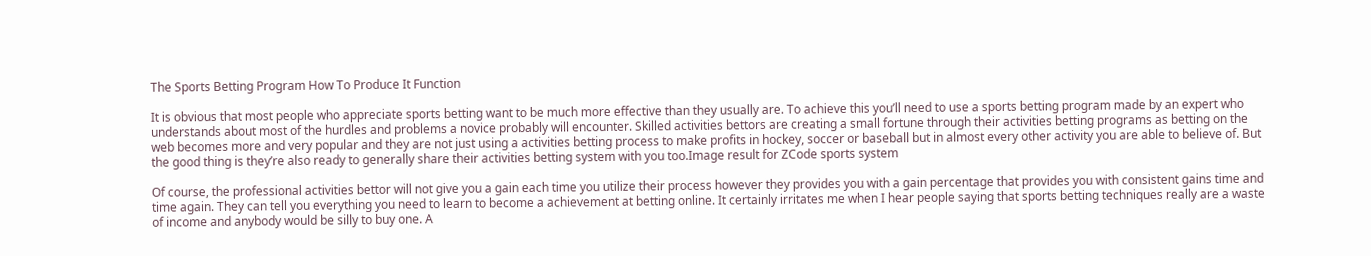The Sports Betting Program How To Produce It Function

It is obvious that most people who appreciate sports betting want to be much more effective than they usually are. To achieve this you’ll need to use a sports betting program made by an expert who understands about most of the hurdles and problems a novice probably will encounter. Skilled activities bettors are creating a small fortune through their activities betting programs as betting on the web becomes more and very popular and they are not just using a activities betting process to make profits in hockey, soccer or baseball but in almost every other activity you are able to believe of. But the good thing is they’re also ready to generally share their activities betting system with you too.Image result for ZCode sports system

Of course, the professional activities bettor will not give you a gain each time you utilize their process however they provides you with a gain percentage that provides you with consistent gains time and time again. They can tell you everything you need to learn to become a achievement at betting online. It certainly irritates me when I hear people saying that sports betting techniques really are a waste of income and anybody would be silly to buy one. A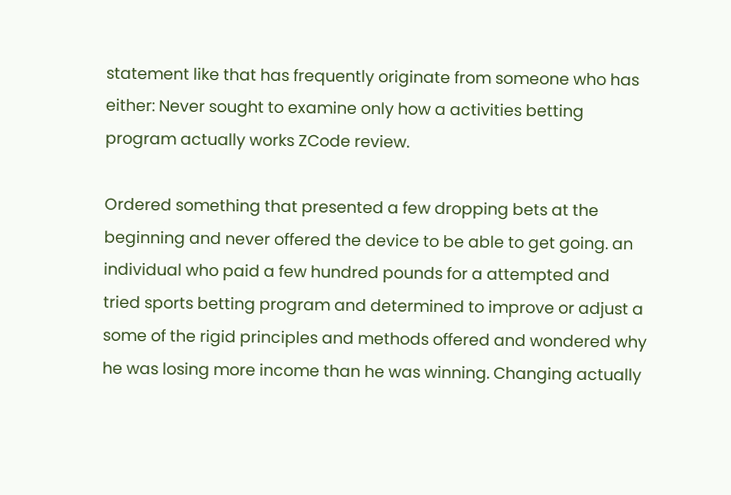statement like that has frequently originate from someone who has either: Never sought to examine only how a activities betting program actually works ZCode review.

Ordered something that presented a few dropping bets at the beginning and never offered the device to be able to get going. an individual who paid a few hundred pounds for a attempted and tried sports betting program and determined to improve or adjust a some of the rigid principles and methods offered and wondered why he was losing more income than he was winning. Changing actually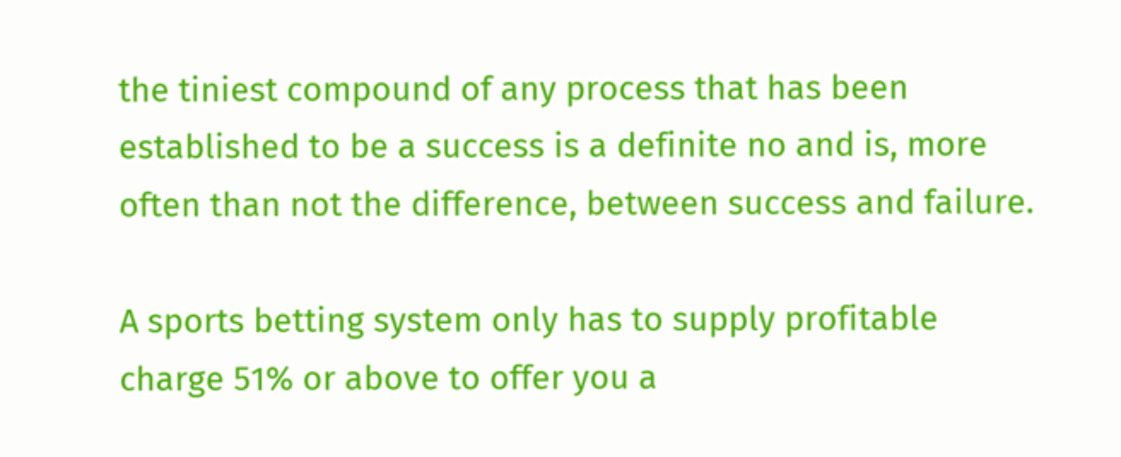the tiniest compound of any process that has been established to be a success is a definite no and is, more often than not the difference, between success and failure.

A sports betting system only has to supply profitable charge 51% or above to offer you a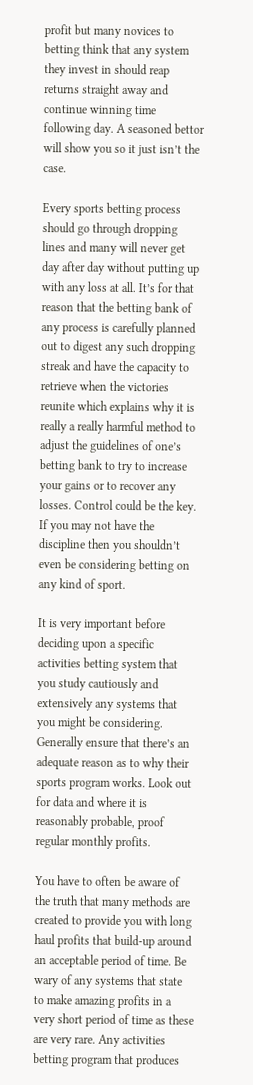profit but many novices to betting think that any system they invest in should reap returns straight away and continue winning time following day. A seasoned bettor will show you so it just isn’t the case.

Every sports betting process should go through dropping lines and many will never get day after day without putting up with any loss at all. It’s for that reason that the betting bank of any process is carefully planned out to digest any such dropping streak and have the capacity to retrieve when the victories reunite which explains why it is really a really harmful method to adjust the guidelines of one’s betting bank to try to increase your gains or to recover any losses. Control could be the key. If you may not have the discipline then you shouldn’t even be considering betting on any kind of sport.

It is very important before deciding upon a specific activities betting system that you study cautiously and extensively any systems that you might be considering. Generally ensure that there’s an adequate reason as to why their sports program works. Look out for data and where it is reasonably probable, proof regular monthly profits.

You have to often be aware of the truth that many methods are created to provide you with long haul profits that build-up around an acceptable period of time. Be wary of any systems that state to make amazing profits in a very short period of time as these are very rare. Any activities betting program that produces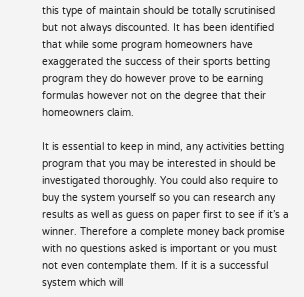this type of maintain should be totally scrutinised but not always discounted. It has been identified that while some program homeowners have exaggerated the success of their sports betting program they do however prove to be earning formulas however not on the degree that their homeowners claim.

It is essential to keep in mind, any activities betting program that you may be interested in should be investigated thoroughly. You could also require to buy the system yourself so you can research any results as well as guess on paper first to see if it’s a winner. Therefore a complete money back promise with no questions asked is important or you must not even contemplate them. If it is a successful system which will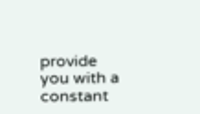provide you with a constant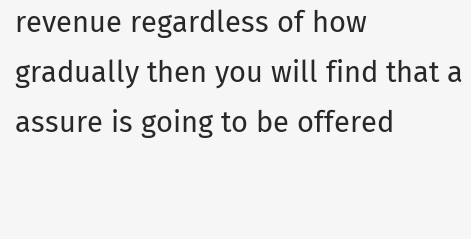revenue regardless of how gradually then you will find that a assure is going to be offered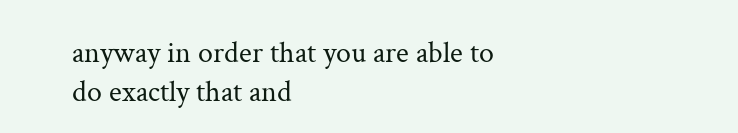anyway in order that you are able to do exactly that and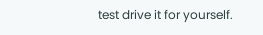test drive it for yourself.